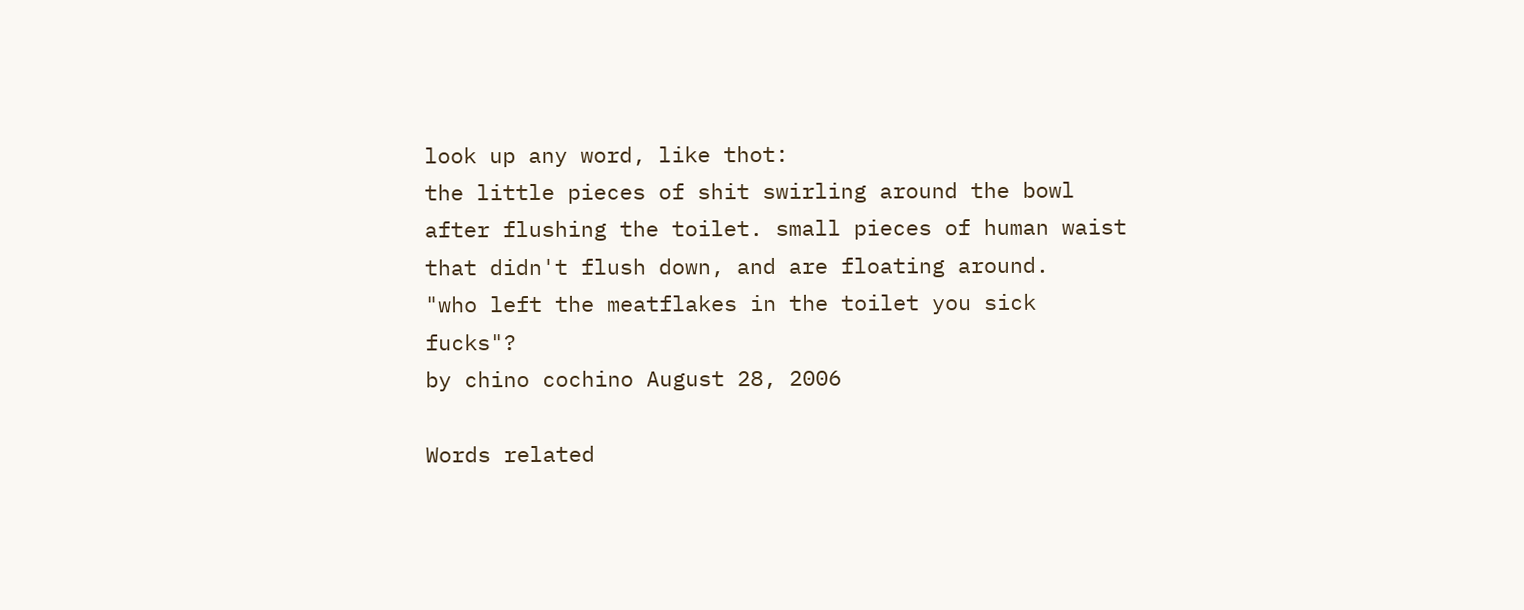look up any word, like thot:
the little pieces of shit swirling around the bowl after flushing the toilet. small pieces of human waist that didn't flush down, and are floating around.
"who left the meatflakes in the toilet you sick fucks"?
by chino cochino August 28, 2006

Words related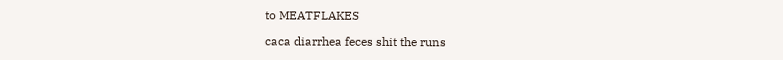to MEATFLAKES

caca diarrhea feces shit the runs